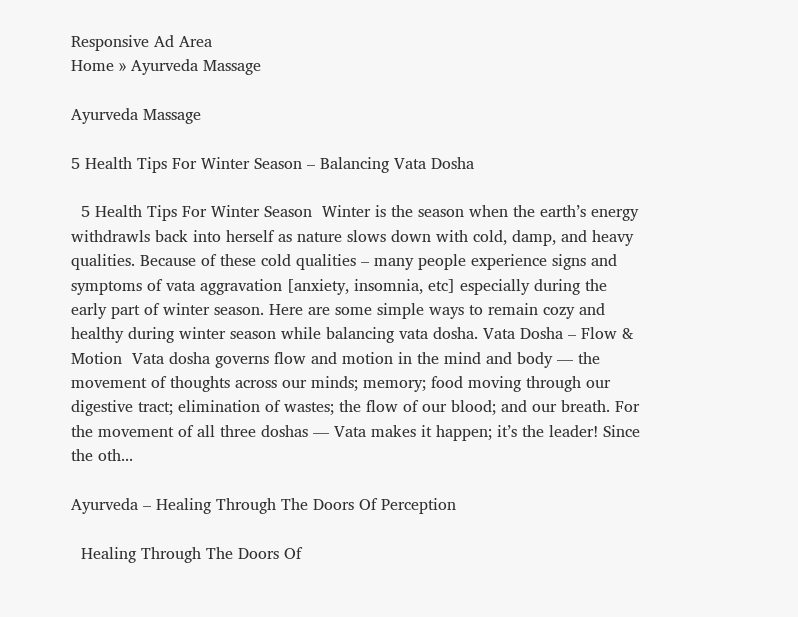Responsive Ad Area
Home » Ayurveda Massage

Ayurveda Massage

5 Health Tips For Winter Season – Balancing Vata Dosha

  5 Health Tips For Winter Season  Winter is the season when the earth’s energy withdrawls back into herself as nature slows down with cold, damp, and heavy qualities. Because of these cold qualities – many people experience signs and symptoms of vata aggravation [anxiety, insomnia, etc] especially during the early part of winter season. Here are some simple ways to remain cozy and healthy during winter season while balancing vata dosha. Vata Dosha – Flow & Motion  Vata dosha governs flow and motion in the mind and body — the movement of thoughts across our minds; memory; food moving through our digestive tract; elimination of wastes; the flow of our blood; and our breath. For the movement of all three doshas — Vata makes it happen; it’s the leader! Since the oth...

Ayurveda – Healing Through The Doors Of Perception

  Healing Through The Doors Of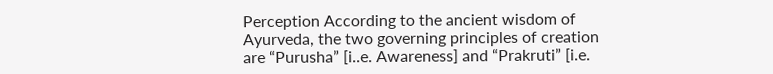Perception According to the ancient wisdom of Ayurveda, the two governing principles of creation are “Purusha” [i..e. Awareness] and “Prakruti” [i.e.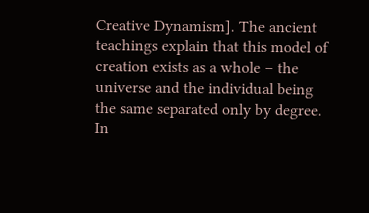Creative Dynamism]. The ancient teachings explain that this model of creation exists as a whole – the universe and the individual being the same separated only by degree. In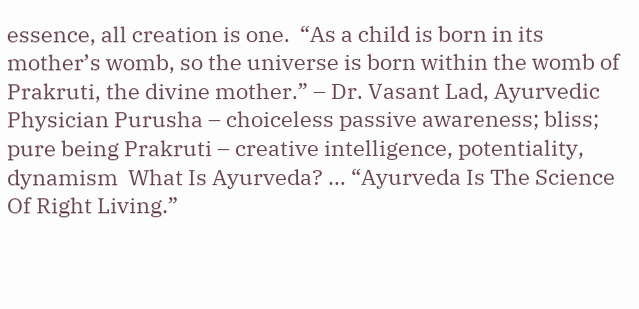essence, all creation is one.  “As a child is born in its mother’s womb, so the universe is born within the womb of Prakruti, the divine mother.” – Dr. Vasant Lad, Ayurvedic Physician Purusha – choiceless passive awareness; bliss; pure being Prakruti – creative intelligence, potentiality, dynamism  What Is Ayurveda? … “Ayurveda Is The Science Of Right Living.”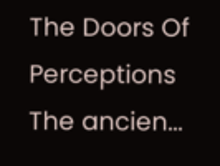The Doors Of Perceptions The ancien...